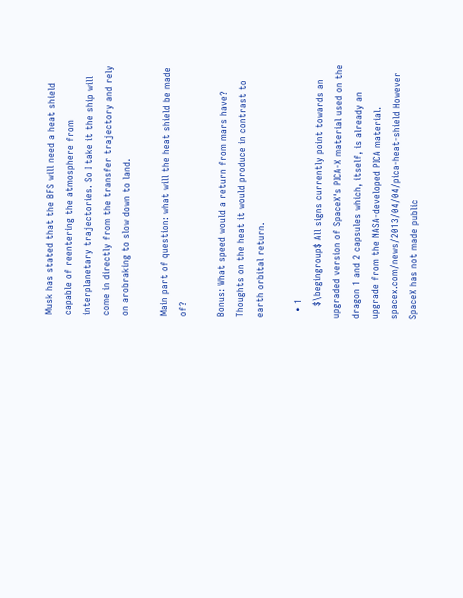Musk has stated that the BFS will need a heat shield capable of reentering the atmosphere from interplanetary trajectories. So I take it the ship will come in directly from the transfer trajectory and rely on arobraking to slow down to land.

Main part of question: what will the heat shield be made of?

Bonus: What speed would a return from mars have? Thoughts on the heat it would produce in contrast to earth orbital return.

  • 1
    $\begingroup$ All signs currently point towards an upgraded version of SpaceX's PICA-X material used on the dragon 1 and 2 capsules which, itself, is already an upgrade from the NASA-developed PICA material. spacex.com/news/2013/04/04/pica-heat-shield However SpaceX has not made public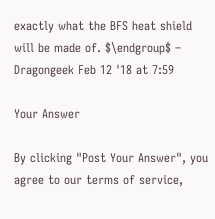exactly what the BFS heat shield will be made of. $\endgroup$ – Dragongeek Feb 12 '18 at 7:59

Your Answer

By clicking "Post Your Answer", you agree to our terms of service,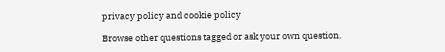privacy policy and cookie policy

Browse other questions tagged or ask your own question.